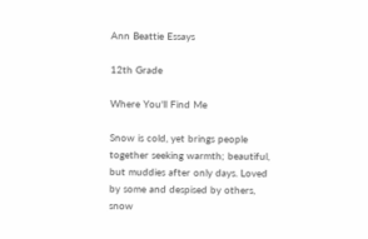Ann Beattie Essays

12th Grade

Where You'll Find Me

Snow is cold, yet brings people together seeking warmth; beautiful, but muddies after only days. Loved by some and despised by others, snow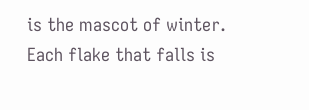is the mascot of winter. Each flake that falls is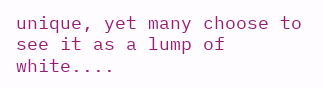unique, yet many choose to see it as a lump of white....